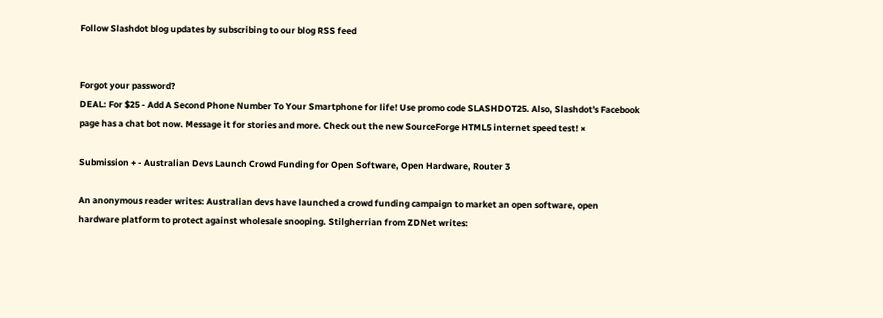Follow Slashdot blog updates by subscribing to our blog RSS feed


Forgot your password?
DEAL: For $25 - Add A Second Phone Number To Your Smartphone for life! Use promo code SLASHDOT25. Also, Slashdot's Facebook page has a chat bot now. Message it for stories and more. Check out the new SourceForge HTML5 internet speed test! ×

Submission + - Australian Devs Launch Crowd Funding for Open Software, Open Hardware, Router 3

An anonymous reader writes: Australian devs have launched a crowd funding campaign to market an open software, open hardware platform to protect against wholesale snooping. Stilgherrian from ZDNet writes: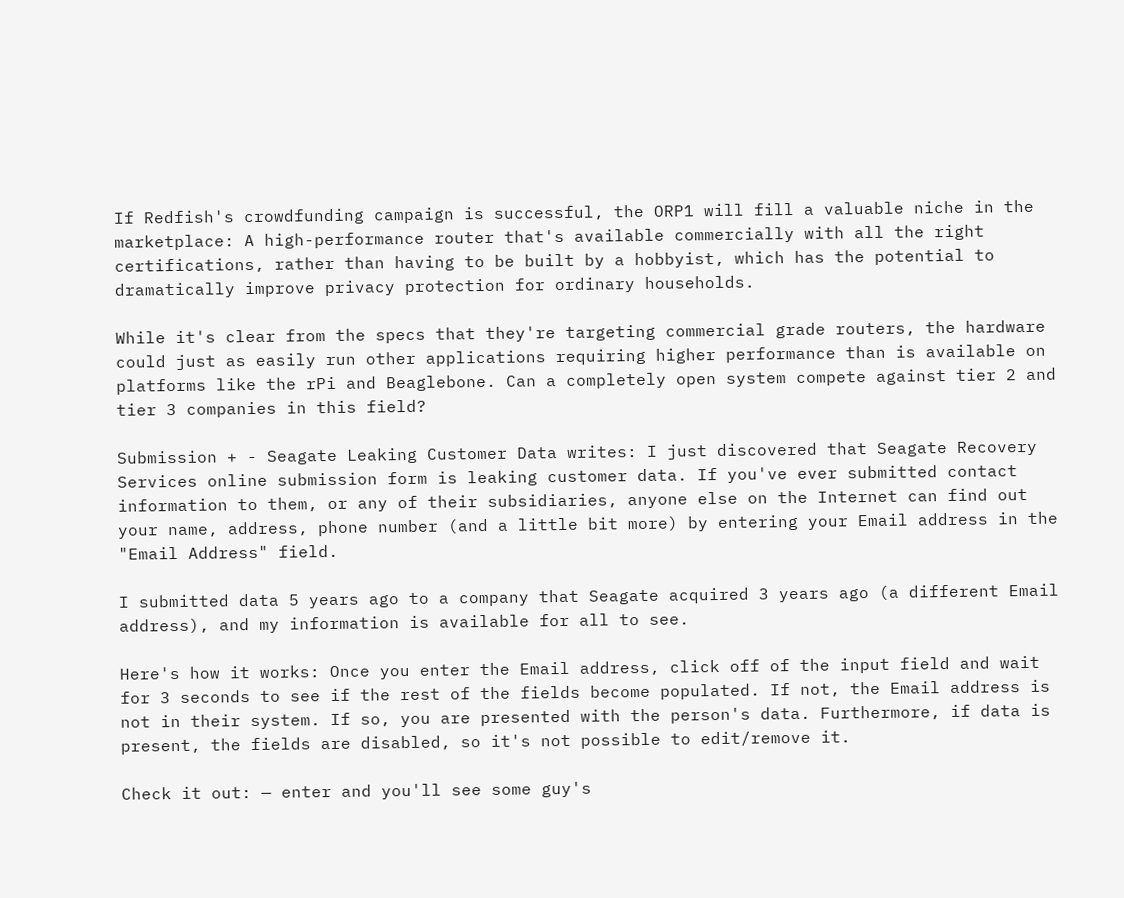If Redfish's crowdfunding campaign is successful, the ORP1 will fill a valuable niche in the marketplace: A high-performance router that's available commercially with all the right certifications, rather than having to be built by a hobbyist, which has the potential to dramatically improve privacy protection for ordinary households.

While it's clear from the specs that they're targeting commercial grade routers, the hardware could just as easily run other applications requiring higher performance than is available on platforms like the rPi and Beaglebone. Can a completely open system compete against tier 2 and tier 3 companies in this field?

Submission + - Seagate Leaking Customer Data writes: I just discovered that Seagate Recovery Services online submission form is leaking customer data. If you've ever submitted contact information to them, or any of their subsidiaries, anyone else on the Internet can find out your name, address, phone number (and a little bit more) by entering your Email address in the "Email Address" field.

I submitted data 5 years ago to a company that Seagate acquired 3 years ago (a different Email address), and my information is available for all to see.

Here's how it works: Once you enter the Email address, click off of the input field and wait for 3 seconds to see if the rest of the fields become populated. If not, the Email address is not in their system. If so, you are presented with the person's data. Furthermore, if data is present, the fields are disabled, so it's not possible to edit/remove it.

Check it out: — enter and you'll see some guy's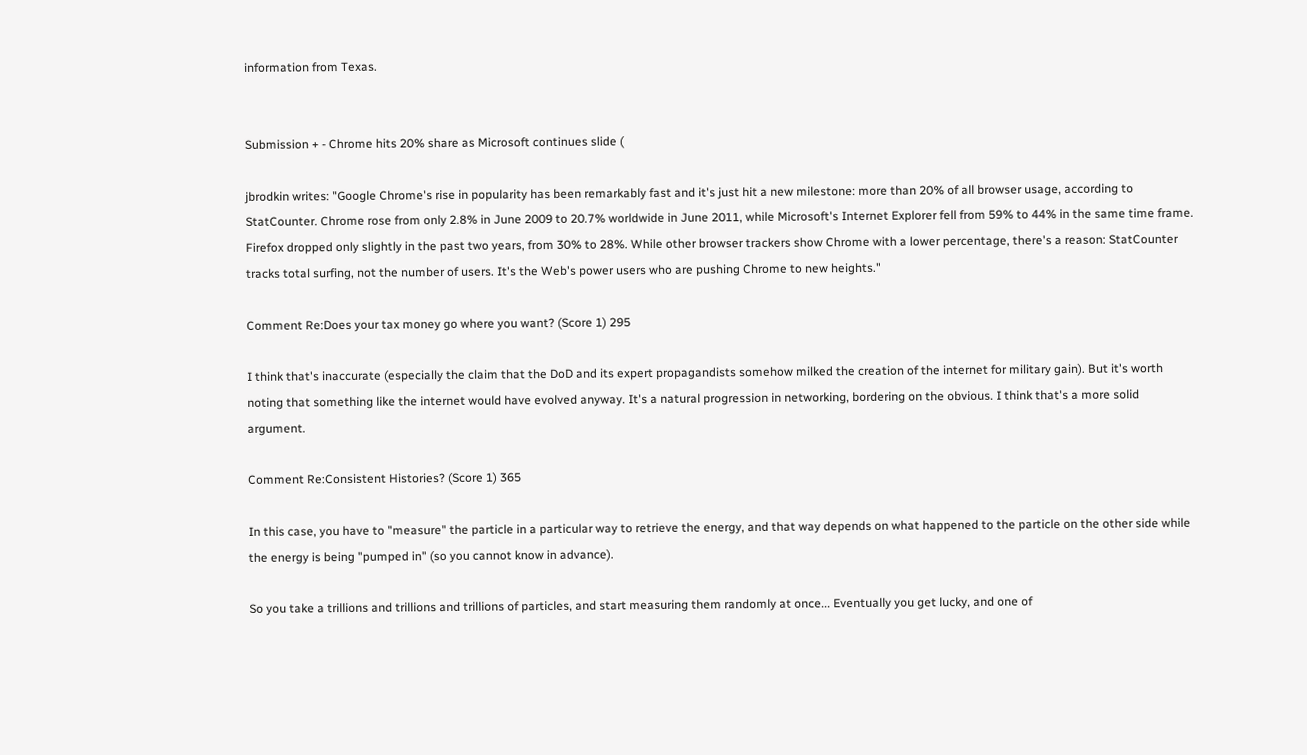information from Texas.


Submission + - Chrome hits 20% share as Microsoft continues slide (

jbrodkin writes: "Google Chrome's rise in popularity has been remarkably fast and it's just hit a new milestone: more than 20% of all browser usage, according to StatCounter. Chrome rose from only 2.8% in June 2009 to 20.7% worldwide in June 2011, while Microsoft's Internet Explorer fell from 59% to 44% in the same time frame. Firefox dropped only slightly in the past two years, from 30% to 28%. While other browser trackers show Chrome with a lower percentage, there's a reason: StatCounter tracks total surfing, not the number of users. It's the Web's power users who are pushing Chrome to new heights."

Comment Re:Does your tax money go where you want? (Score 1) 295

I think that's inaccurate (especially the claim that the DoD and its expert propagandists somehow milked the creation of the internet for military gain). But it's worth noting that something like the internet would have evolved anyway. It's a natural progression in networking, bordering on the obvious. I think that's a more solid argument.

Comment Re:Consistent Histories? (Score 1) 365

In this case, you have to "measure" the particle in a particular way to retrieve the energy, and that way depends on what happened to the particle on the other side while the energy is being "pumped in" (so you cannot know in advance).

So you take a trillions and trillions and trillions of particles, and start measuring them randomly at once... Eventually you get lucky, and one of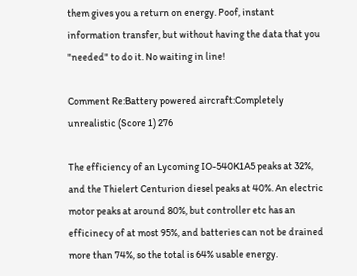them gives you a return on energy. Poof, instant information transfer, but without having the data that you "needed" to do it. No waiting in line!

Comment Re:Battery powered aircraft:Completely unrealistic (Score 1) 276

The efficiency of an Lycoming IO-540K1A5 peaks at 32%, and the Thielert Centurion diesel peaks at 40%. An electric motor peaks at around 80%, but controller etc has an efficinecy of at most 95%, and batteries can not be drained more than 74%, so the total is 64% usable energy.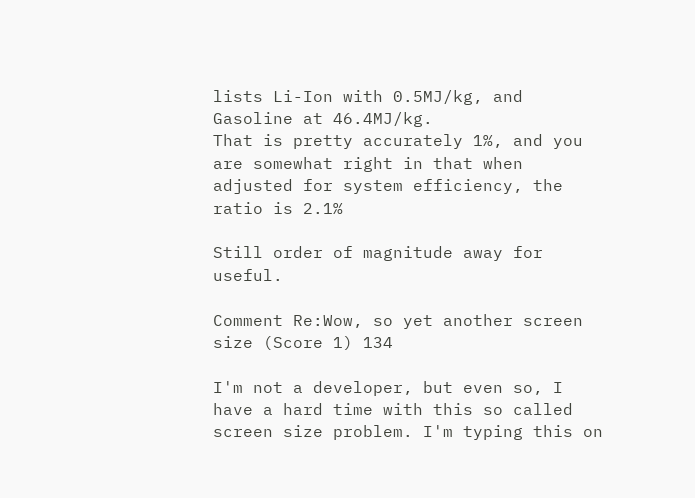lists Li-Ion with 0.5MJ/kg, and Gasoline at 46.4MJ/kg.
That is pretty accurately 1%, and you are somewhat right in that when adjusted for system efficiency, the ratio is 2.1%

Still order of magnitude away for useful.

Comment Re:Wow, so yet another screen size (Score 1) 134

I'm not a developer, but even so, I have a hard time with this so called screen size problem. I'm typing this on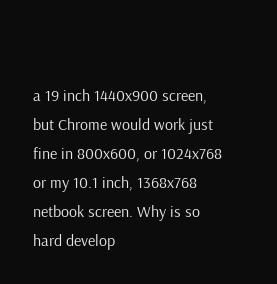a 19 inch 1440x900 screen, but Chrome would work just fine in 800x600, or 1024x768 or my 10.1 inch, 1368x768 netbook screen. Why is so hard develop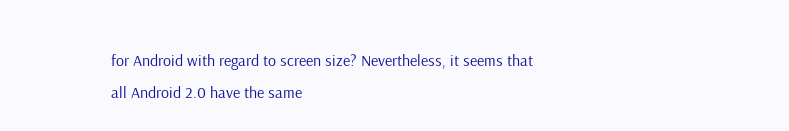for Android with regard to screen size? Nevertheless, it seems that all Android 2.0 have the same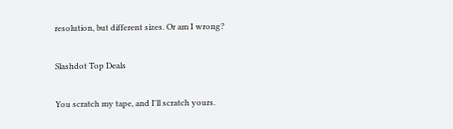resolution, but different sizes. Or am I wrong?

Slashdot Top Deals

You scratch my tape, and I'll scratch yours.